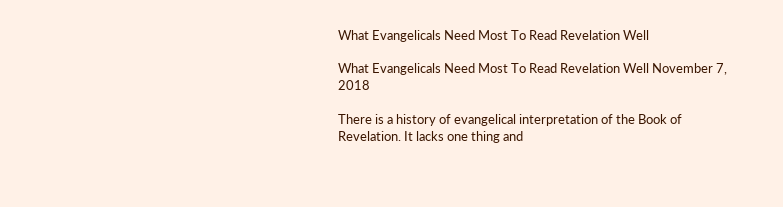What Evangelicals Need Most To Read Revelation Well

What Evangelicals Need Most To Read Revelation Well November 7, 2018

There is a history of evangelical interpretation of the Book of Revelation. It lacks one thing and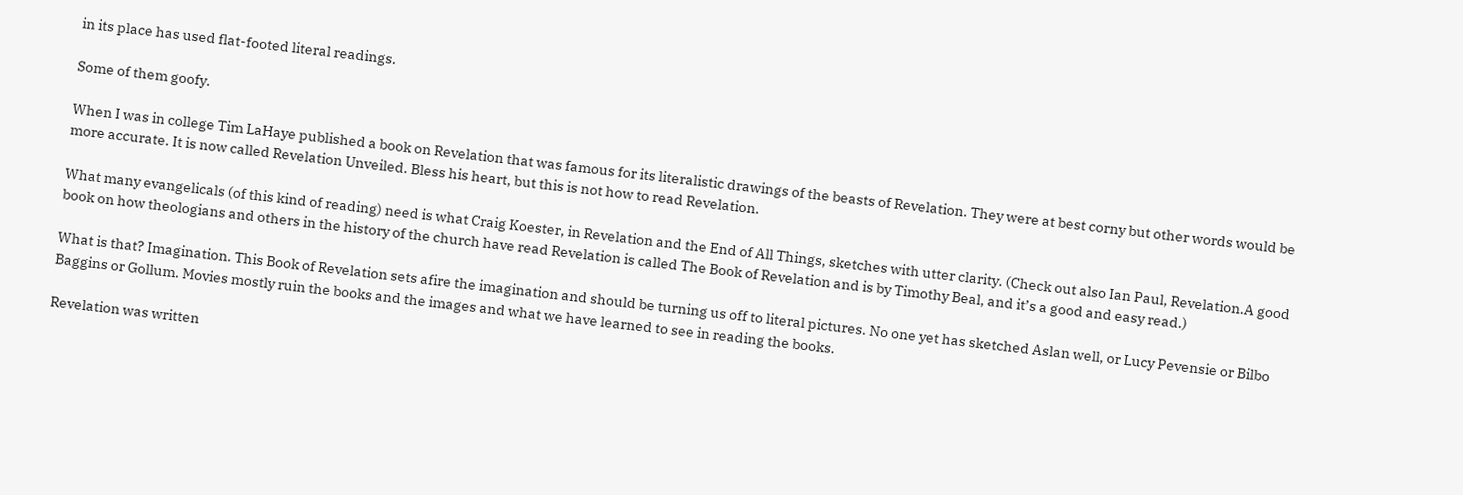in its place has used flat-footed literal readings.

Some of them goofy.

When I was in college Tim LaHaye published a book on Revelation that was famous for its literalistic drawings of the beasts of Revelation. They were at best corny but other words would be more accurate. It is now called Revelation Unveiled. Bless his heart, but this is not how to read Revelation.

What many evangelicals (of this kind of reading) need is what Craig Koester, in Revelation and the End of All Things, sketches with utter clarity. (Check out also Ian Paul, Revelation.A good book on how theologians and others in the history of the church have read Revelation is called The Book of Revelation and is by Timothy Beal, and it’s a good and easy read.)

What is that? Imagination. This Book of Revelation sets afire the imagination and should be turning us off to literal pictures. No one yet has sketched Aslan well, or Lucy Pevensie or Bilbo Baggins or Gollum. Movies mostly ruin the books and the images and what we have learned to see in reading the books.

Revelation was written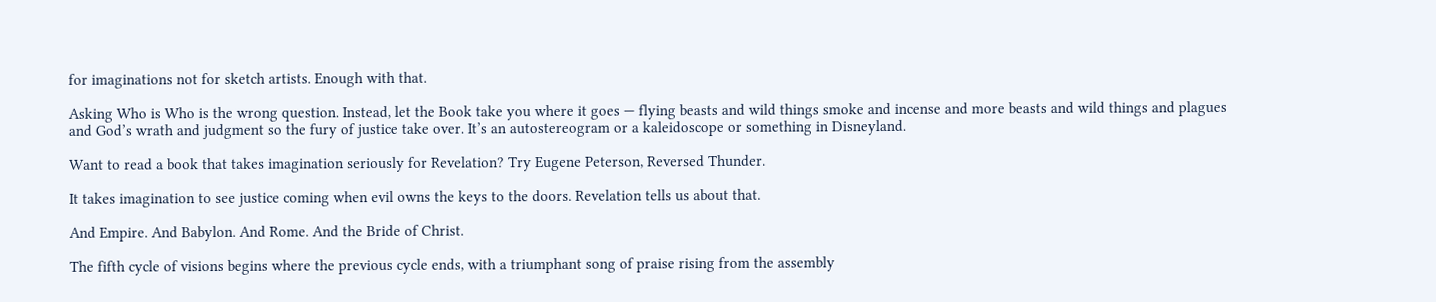for imaginations not for sketch artists. Enough with that.

Asking Who is Who is the wrong question. Instead, let the Book take you where it goes — flying beasts and wild things smoke and incense and more beasts and wild things and plagues and God’s wrath and judgment so the fury of justice take over. It’s an autostereogram or a kaleidoscope or something in Disneyland.

Want to read a book that takes imagination seriously for Revelation? Try Eugene Peterson, Reversed Thunder.

It takes imagination to see justice coming when evil owns the keys to the doors. Revelation tells us about that.

And Empire. And Babylon. And Rome. And the Bride of Christ.

The fifth cycle of visions begins where the previous cycle ends, with a triumphant song of praise rising from the assembly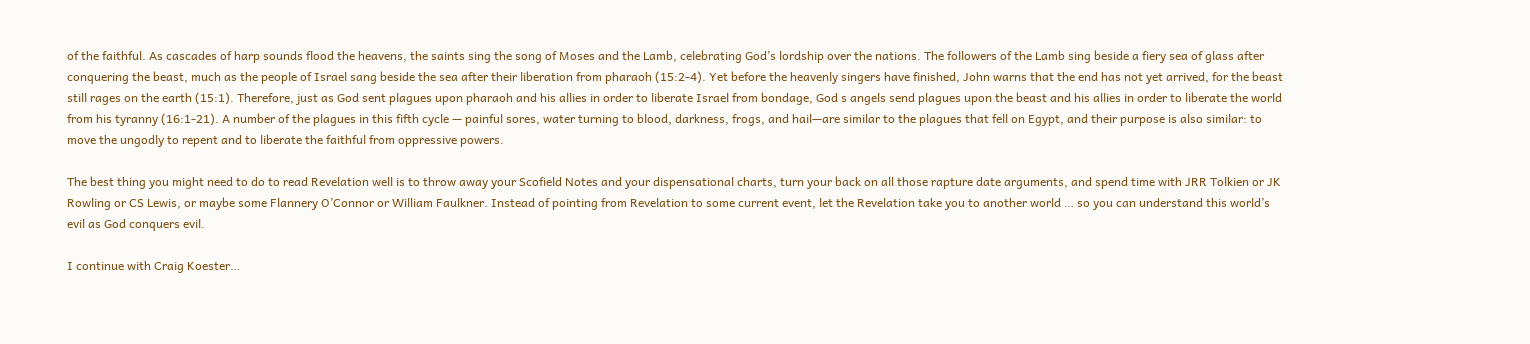of the faithful. As cascades of harp sounds flood the heavens, the saints sing the song of Moses and the Lamb, celebrating God’s lordship over the nations. The followers of the Lamb sing beside a fiery sea of glass after conquering the beast, much as the people of Israel sang beside the sea after their liberation from pharaoh (15:2-4). Yet before the heavenly singers have finished, John warns that the end has not yet arrived, for the beast still rages on the earth (15:1). Therefore, just as God sent plagues upon pharaoh and his allies in order to liberate Israel from bondage, God s angels send plagues upon the beast and his allies in order to liberate the world from his tyranny (16:1-21). A number of the plagues in this fifth cycle — painful sores, water turning to blood, darkness, frogs, and hail—are similar to the plagues that fell on Egypt, and their purpose is also similar: to move the ungodly to repent and to liberate the faithful from oppressive powers.

The best thing you might need to do to read Revelation well is to throw away your Scofield Notes and your dispensational charts, turn your back on all those rapture date arguments, and spend time with JRR Tolkien or JK Rowling or CS Lewis, or maybe some Flannery O’Connor or William Faulkner. Instead of pointing from Revelation to some current event, let the Revelation take you to another world … so you can understand this world’s evil as God conquers evil.

I continue with Craig Koester…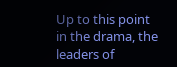Up to this point in the drama, the leaders of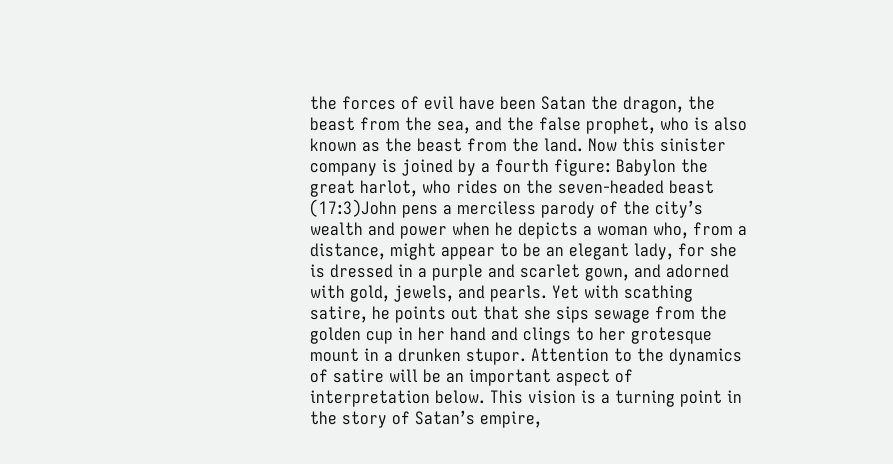the forces of evil have been Satan the dragon, the beast from the sea, and the false prophet, who is also known as the beast from the land. Now this sinister company is joined by a fourth figure: Babylon the great harlot, who rides on the seven-headed beast (17:3)John pens a merciless parody of the city’s wealth and power when he depicts a woman who, from a distance, might appear to be an elegant lady, for she is dressed in a purple and scarlet gown, and adorned with gold, jewels, and pearls. Yet with scathing satire, he points out that she sips sewage from the golden cup in her hand and clings to her grotesque mount in a drunken stupor. Attention to the dynamics of satire will be an important aspect of interpretation below. This vision is a turning point in the story of Satan’s empire,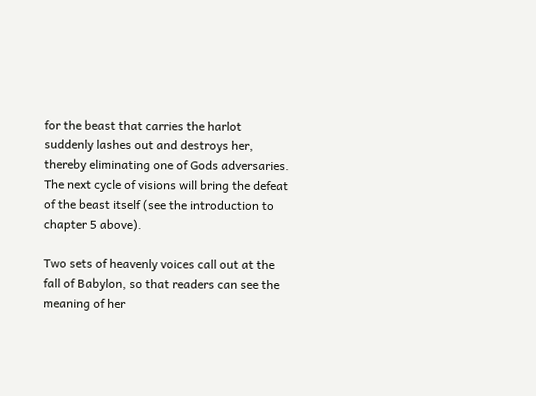for the beast that carries the harlot suddenly lashes out and destroys her, thereby eliminating one of Gods adversaries. The next cycle of visions will bring the defeat of the beast itself (see the introduction to chapter 5 above).

Two sets of heavenly voices call out at the fall of Babylon, so that readers can see the meaning of her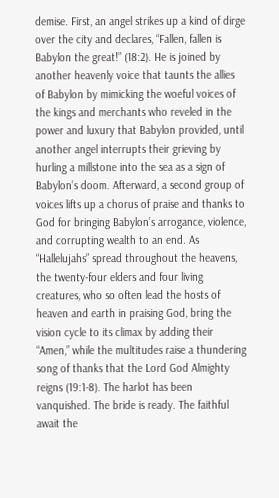demise. First, an angel strikes up a kind of dirge over the city and declares, “Fallen, fallen is Babylon the great!” (18:2). He is joined by another heavenly voice that taunts the allies of Babylon by mimicking the woeful voices of the kings and merchants who reveled in the power and luxury that Babylon provided, until another angel interrupts their grieving by hurling a millstone into the sea as a sign of Babylon’s doom. Afterward, a second group of voices lifts up a chorus of praise and thanks to God for bringing Babylon’s arrogance, violence, and corrupting wealth to an end. As “Hallelujahs” spread throughout the heavens, the twenty-four elders and four living creatures, who so often lead the hosts of heaven and earth in praising God, bring the vision cycle to its climax by adding their “Amen,” while the multitudes raise a thundering song of thanks that the Lord God Almighty reigns (19:1-8). The harlot has been vanquished. The bride is ready. The faithful await the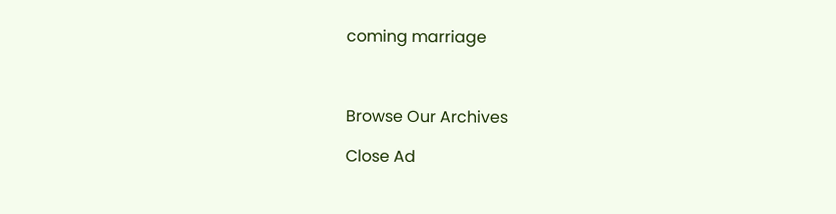coming marriage



Browse Our Archives

Close Ad